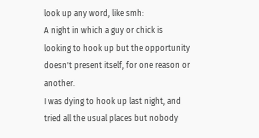look up any word, like smh:
A night in which a guy or chick is looking to hook up but the opportunity doesn't present itself, for one reason or another.
I was dying to hook up last night, and tried all the usual places but nobody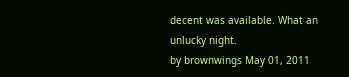decent was available. What an unlucky night.
by brownwings May 01, 2011